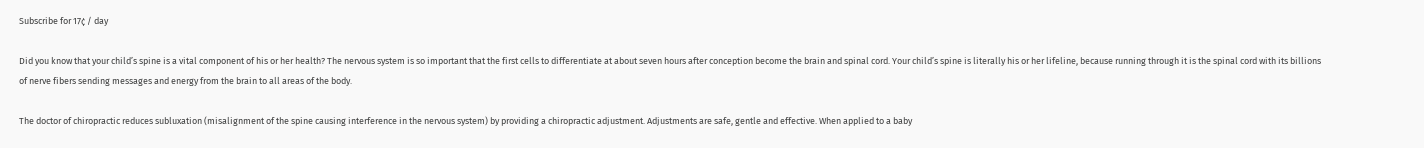Subscribe for 17¢ / day

Did you know that your child’s spine is a vital component of his or her health? The nervous system is so important that the first cells to differentiate at about seven hours after conception become the brain and spinal cord. Your child’s spine is literally his or her lifeline, because running through it is the spinal cord with its billions of nerve fibers sending messages and energy from the brain to all areas of the body.

The doctor of chiropractic reduces subluxation (misalignment of the spine causing interference in the nervous system) by providing a chiropractic adjustment. Adjustments are safe, gentle and effective. When applied to a baby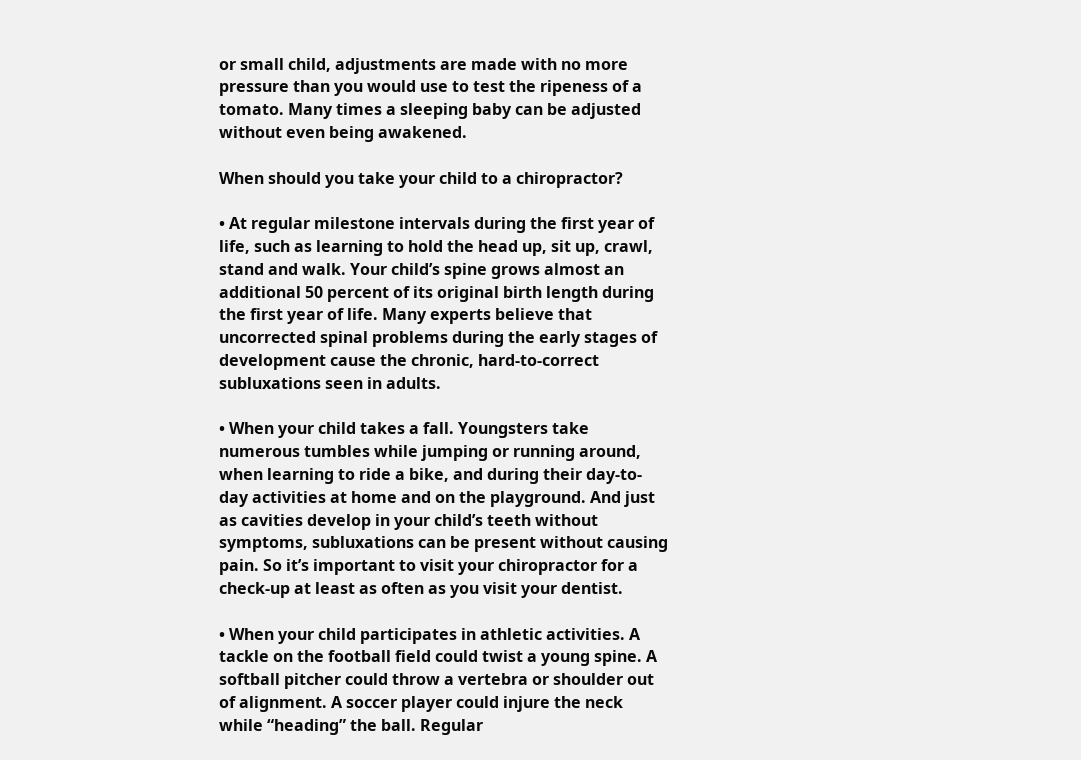or small child, adjustments are made with no more pressure than you would use to test the ripeness of a tomato. Many times a sleeping baby can be adjusted without even being awakened.

When should you take your child to a chiropractor?

• At regular milestone intervals during the first year of life, such as learning to hold the head up, sit up, crawl, stand and walk. Your child’s spine grows almost an additional 50 percent of its original birth length during the first year of life. Many experts believe that uncorrected spinal problems during the early stages of development cause the chronic, hard-to-correct subluxations seen in adults.

• When your child takes a fall. Youngsters take numerous tumbles while jumping or running around, when learning to ride a bike, and during their day-to-day activities at home and on the playground. And just as cavities develop in your child’s teeth without symptoms, subluxations can be present without causing pain. So it’s important to visit your chiropractor for a check-up at least as often as you visit your dentist.

• When your child participates in athletic activities. A tackle on the football field could twist a young spine. A softball pitcher could throw a vertebra or shoulder out of alignment. A soccer player could injure the neck while “heading” the ball. Regular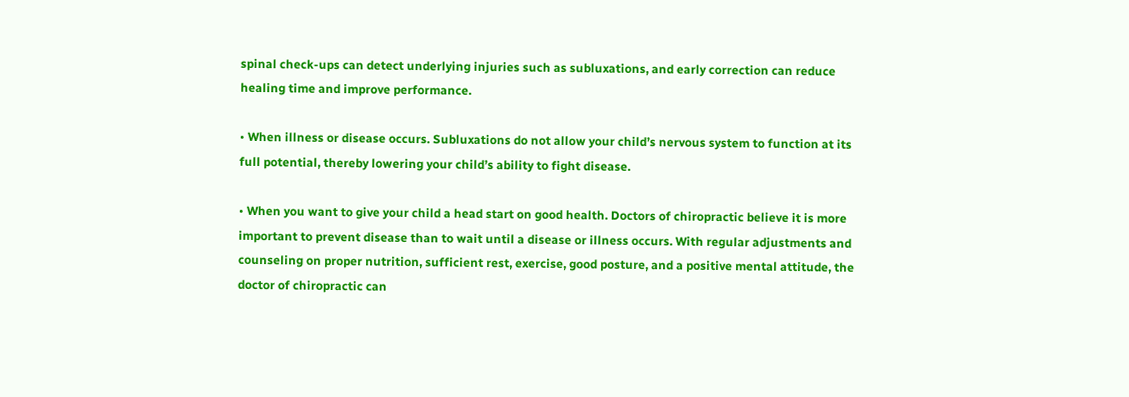spinal check-ups can detect underlying injuries such as subluxations, and early correction can reduce healing time and improve performance.

• When illness or disease occurs. Subluxations do not allow your child’s nervous system to function at its full potential, thereby lowering your child’s ability to fight disease.

• When you want to give your child a head start on good health. Doctors of chiropractic believe it is more important to prevent disease than to wait until a disease or illness occurs. With regular adjustments and counseling on proper nutrition, sufficient rest, exercise, good posture, and a positive mental attitude, the doctor of chiropractic can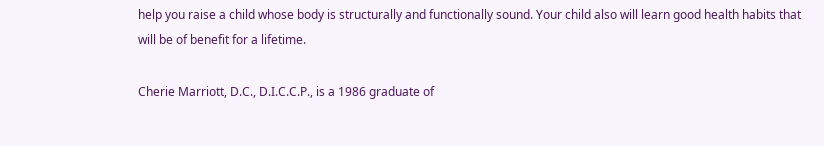help you raise a child whose body is structurally and functionally sound. Your child also will learn good health habits that will be of benefit for a lifetime.

Cherie Marriott, D.C., D.I.C.C.P., is a 1986 graduate of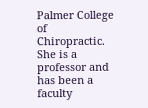Palmer College of Chiropractic. She is a professor and has been a faculty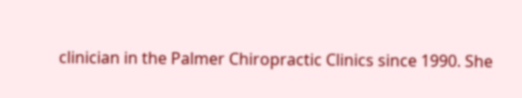clinician in the Palmer Chiropractic Clinics since 1990. She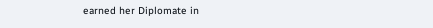earned her Diplomate in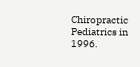Chiropractic Pediatrics in 1996.